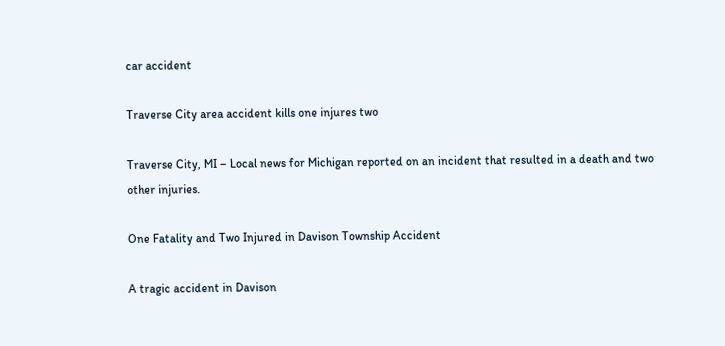car accident

Traverse City area accident kills one injures two

Traverse City, MI – Local news for Michigan reported on an incident that resulted in a death and two other injuries.

One Fatality and Two Injured in Davison Township Accident

A tragic accident in Davison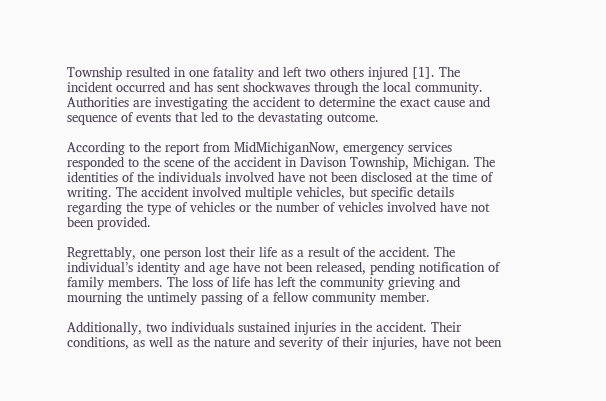Township resulted in one fatality and left two others injured [1]. The incident occurred and has sent shockwaves through the local community. Authorities are investigating the accident to determine the exact cause and sequence of events that led to the devastating outcome.

According to the report from MidMichiganNow, emergency services responded to the scene of the accident in Davison Township, Michigan. The identities of the individuals involved have not been disclosed at the time of writing. The accident involved multiple vehicles, but specific details regarding the type of vehicles or the number of vehicles involved have not been provided.

Regrettably, one person lost their life as a result of the accident. The individual’s identity and age have not been released, pending notification of family members. The loss of life has left the community grieving and mourning the untimely passing of a fellow community member.

Additionally, two individuals sustained injuries in the accident. Their conditions, as well as the nature and severity of their injuries, have not been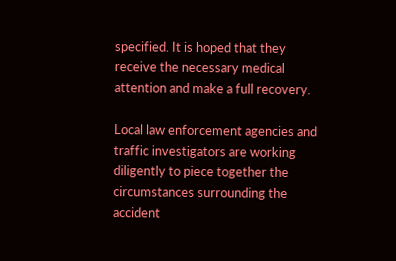specified. It is hoped that they receive the necessary medical attention and make a full recovery.

Local law enforcement agencies and traffic investigators are working diligently to piece together the circumstances surrounding the accident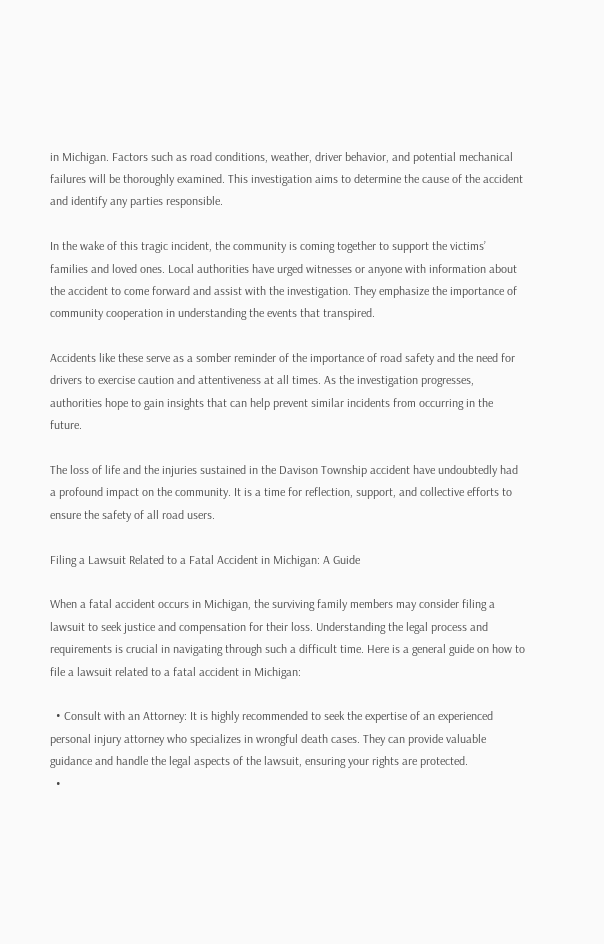in Michigan. Factors such as road conditions, weather, driver behavior, and potential mechanical failures will be thoroughly examined. This investigation aims to determine the cause of the accident and identify any parties responsible.

In the wake of this tragic incident, the community is coming together to support the victims’ families and loved ones. Local authorities have urged witnesses or anyone with information about the accident to come forward and assist with the investigation. They emphasize the importance of community cooperation in understanding the events that transpired.

Accidents like these serve as a somber reminder of the importance of road safety and the need for drivers to exercise caution and attentiveness at all times. As the investigation progresses, authorities hope to gain insights that can help prevent similar incidents from occurring in the future.

The loss of life and the injuries sustained in the Davison Township accident have undoubtedly had a profound impact on the community. It is a time for reflection, support, and collective efforts to ensure the safety of all road users.

Filing a Lawsuit Related to a Fatal Accident in Michigan: A Guide

When a fatal accident occurs in Michigan, the surviving family members may consider filing a lawsuit to seek justice and compensation for their loss. Understanding the legal process and requirements is crucial in navigating through such a difficult time. Here is a general guide on how to file a lawsuit related to a fatal accident in Michigan:

  • Consult with an Attorney: It is highly recommended to seek the expertise of an experienced personal injury attorney who specializes in wrongful death cases. They can provide valuable guidance and handle the legal aspects of the lawsuit, ensuring your rights are protected.
  •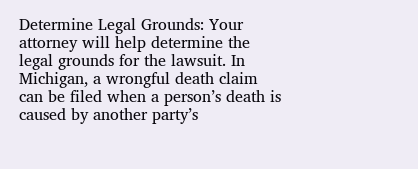Determine Legal Grounds: Your attorney will help determine the legal grounds for the lawsuit. In Michigan, a wrongful death claim can be filed when a person’s death is caused by another party’s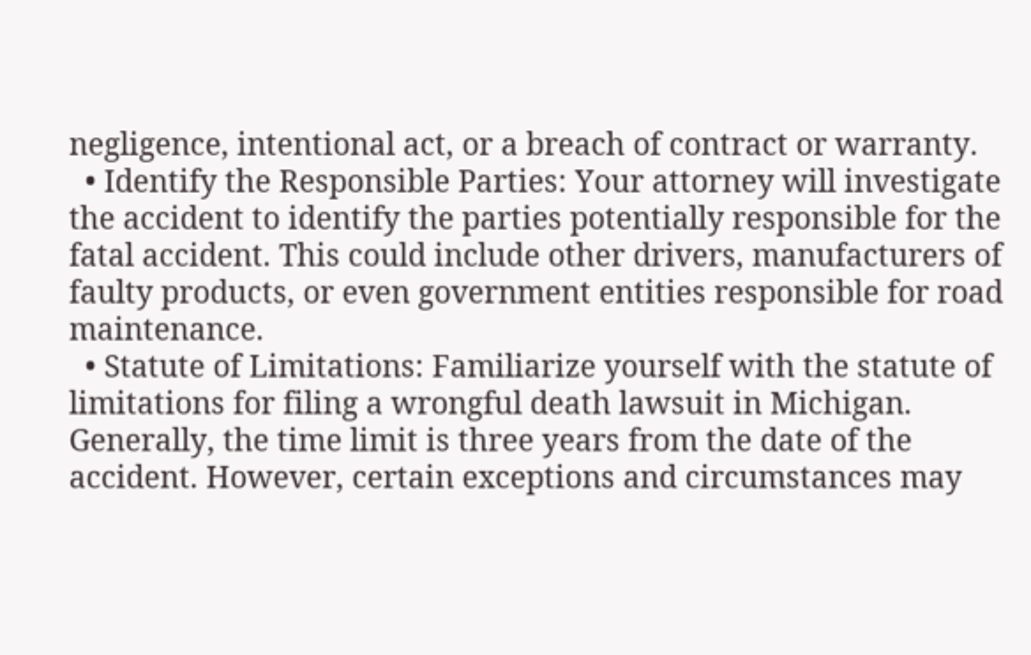negligence, intentional act, or a breach of contract or warranty.
  • Identify the Responsible Parties: Your attorney will investigate the accident to identify the parties potentially responsible for the fatal accident. This could include other drivers, manufacturers of faulty products, or even government entities responsible for road maintenance.
  • Statute of Limitations: Familiarize yourself with the statute of limitations for filing a wrongful death lawsuit in Michigan. Generally, the time limit is three years from the date of the accident. However, certain exceptions and circumstances may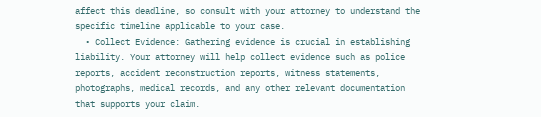affect this deadline, so consult with your attorney to understand the specific timeline applicable to your case.
  • Collect Evidence: Gathering evidence is crucial in establishing liability. Your attorney will help collect evidence such as police reports, accident reconstruction reports, witness statements, photographs, medical records, and any other relevant documentation that supports your claim.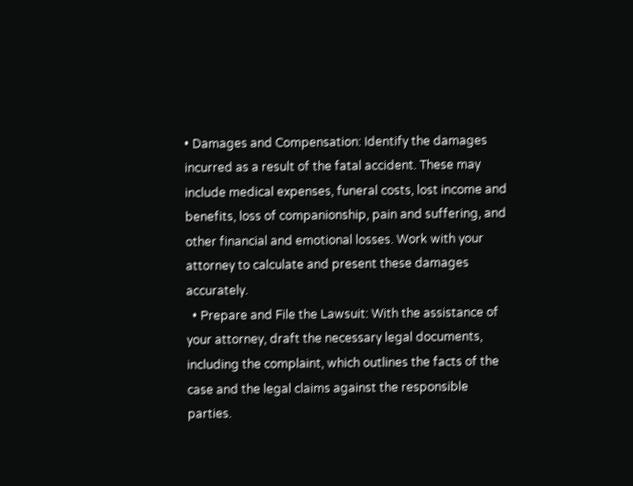• Damages and Compensation: Identify the damages incurred as a result of the fatal accident. These may include medical expenses, funeral costs, lost income and benefits, loss of companionship, pain and suffering, and other financial and emotional losses. Work with your attorney to calculate and present these damages accurately.
  • Prepare and File the Lawsuit: With the assistance of your attorney, draft the necessary legal documents, including the complaint, which outlines the facts of the case and the legal claims against the responsible parties.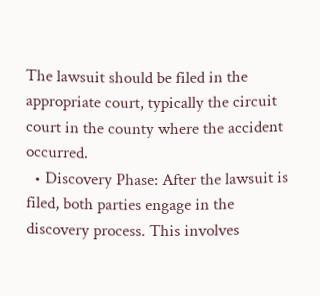The lawsuit should be filed in the appropriate court, typically the circuit court in the county where the accident occurred.
  • Discovery Phase: After the lawsuit is filed, both parties engage in the discovery process. This involves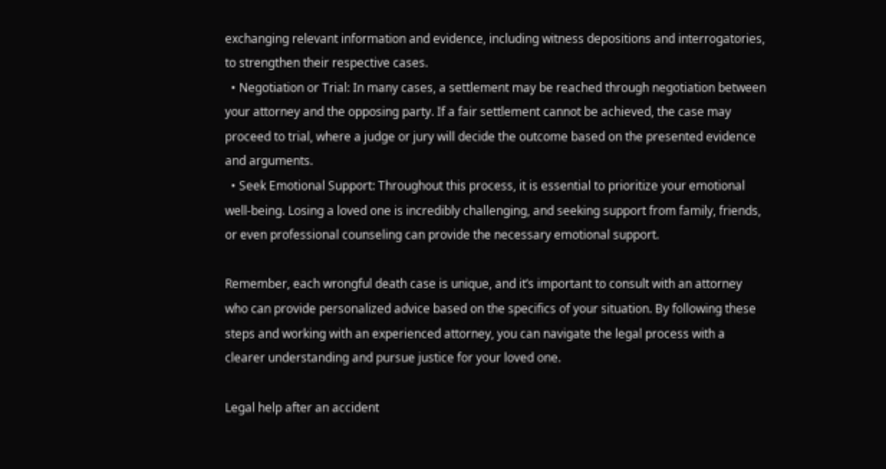exchanging relevant information and evidence, including witness depositions and interrogatories, to strengthen their respective cases.
  • Negotiation or Trial: In many cases, a settlement may be reached through negotiation between your attorney and the opposing party. If a fair settlement cannot be achieved, the case may proceed to trial, where a judge or jury will decide the outcome based on the presented evidence and arguments.
  • Seek Emotional Support: Throughout this process, it is essential to prioritize your emotional well-being. Losing a loved one is incredibly challenging, and seeking support from family, friends, or even professional counseling can provide the necessary emotional support.

Remember, each wrongful death case is unique, and it’s important to consult with an attorney who can provide personalized advice based on the specifics of your situation. By following these steps and working with an experienced attorney, you can navigate the legal process with a clearer understanding and pursue justice for your loved one.

Legal help after an accident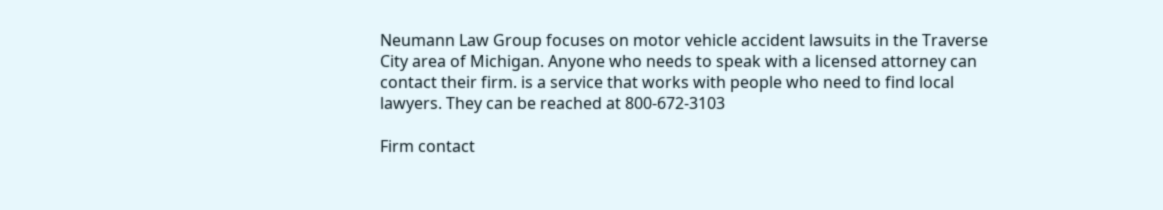Neumann Law Group focuses on motor vehicle accident lawsuits in the Traverse City area of Michigan. Anyone who needs to speak with a licensed attorney can contact their firm. is a service that works with people who need to find local lawyers. They can be reached at 800-672-3103

Firm contact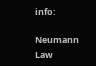info:

Neumann Law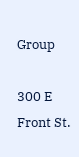Group

300 E Front St.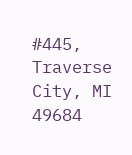#445, Traverse City, MI 49684